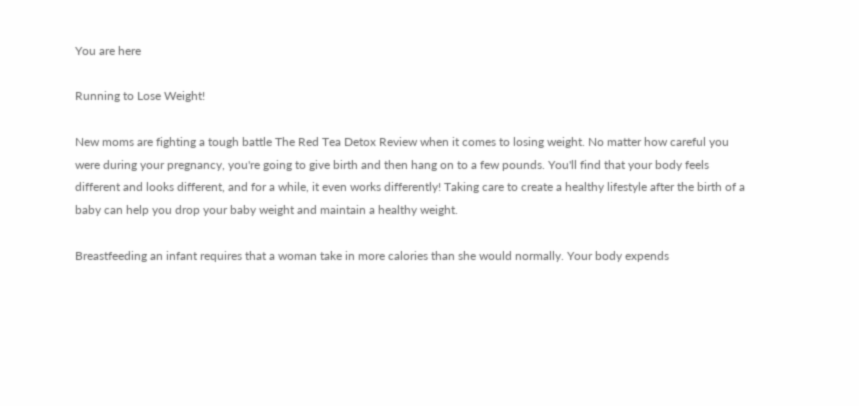You are here

Running to Lose Weight!

New moms are fighting a tough battle The Red Tea Detox Review when it comes to losing weight. No matter how careful you were during your pregnancy, you're going to give birth and then hang on to a few pounds. You'll find that your body feels different and looks different, and for a while, it even works differently! Taking care to create a healthy lifestyle after the birth of a baby can help you drop your baby weight and maintain a healthy weight.

Breastfeeding an infant requires that a woman take in more calories than she would normally. Your body expends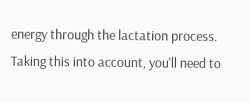energy through the lactation process. Taking this into account, you'll need to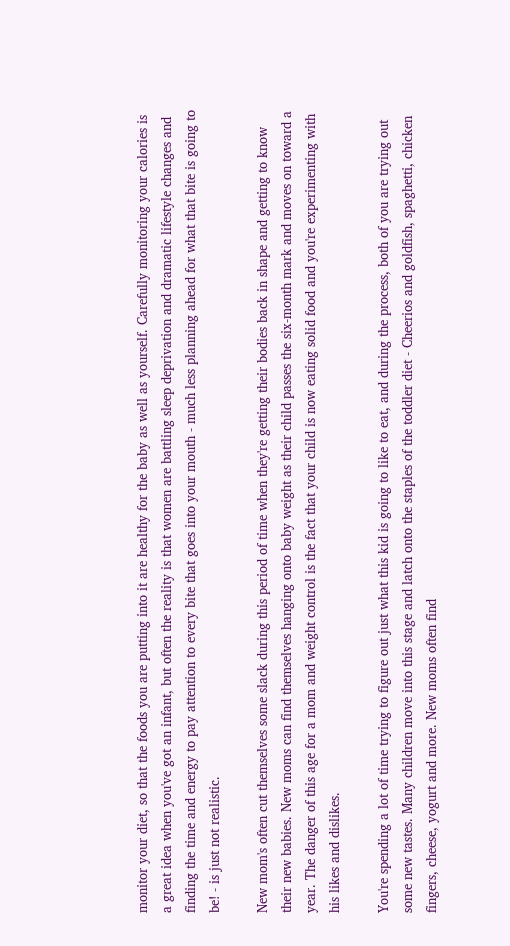monitor your diet, so that the foods you are putting into it are healthy for the baby as well as yourself. Carefully monitoring your calories is a great idea when you've got an infant, but often the reality is that women are battling sleep deprivation and dramatic lifestyle changes and finding the time and energy to pay attention to every bite that goes into your mouth - much less planning ahead for what that bite is going to be! - is just not realistic.

New mom's often cut themselves some slack during this period of time when they're getting their bodies back in shape and getting to know their new babies. New moms can find themselves hanging onto baby weight as their child passes the six-month mark and moves on toward a year. The danger of this age for a mom and weight control is the fact that your child is now eating solid food and you're experimenting with his likes and dislikes.

You're spending a lot of time trying to figure out just what this kid is going to like to eat, and during the process, both of you are trying out some new tastes. Many children move into this stage and latch onto the staples of the toddler diet - Cheerios and goldfish, spaghetti, chicken fingers, cheese, yogurt and more. New moms often find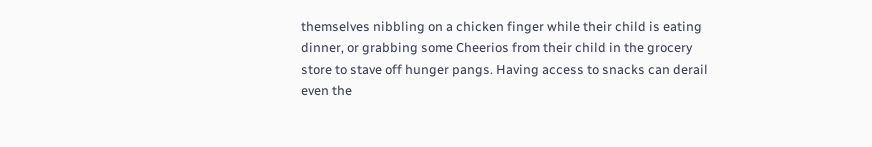themselves nibbling on a chicken finger while their child is eating dinner, or grabbing some Cheerios from their child in the grocery store to stave off hunger pangs. Having access to snacks can derail even the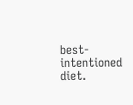best-intentioned diet.